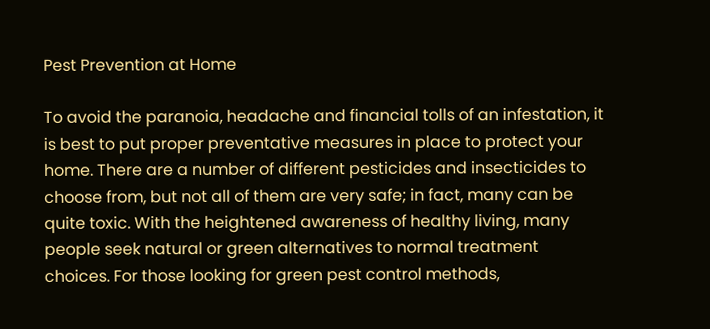Pest Prevention at Home

To avoid the paranoia, headache and financial tolls of an infestation, it is best to put proper preventative measures in place to protect your home. There are a number of different pesticides and insecticides to choose from, but not all of them are very safe; in fact, many can be quite toxic. With the heightened awareness of healthy living, many people seek natural or green alternatives to normal treatment choices. For those looking for green pest control methods,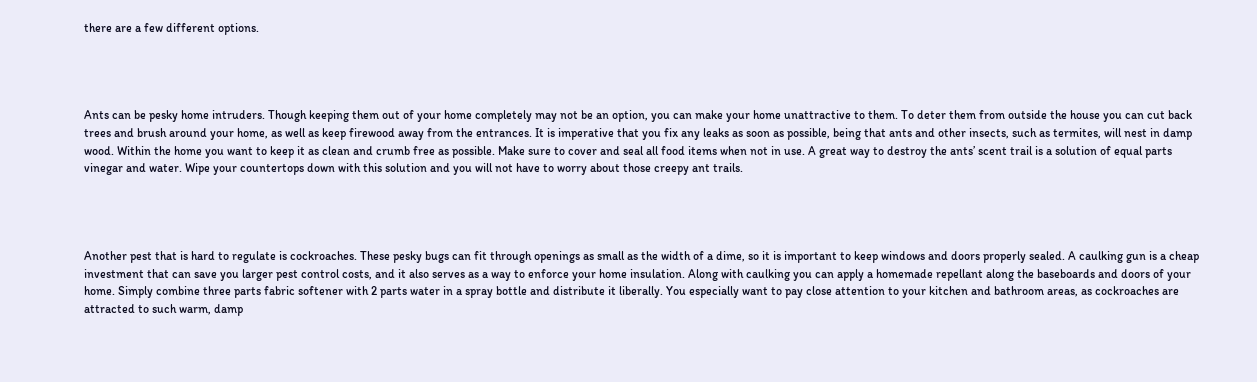there are a few different options.




Ants can be pesky home intruders. Though keeping them out of your home completely may not be an option, you can make your home unattractive to them. To deter them from outside the house you can cut back trees and brush around your home, as well as keep firewood away from the entrances. It is imperative that you fix any leaks as soon as possible, being that ants and other insects, such as termites, will nest in damp wood. Within the home you want to keep it as clean and crumb free as possible. Make sure to cover and seal all food items when not in use. A great way to destroy the ants’ scent trail is a solution of equal parts vinegar and water. Wipe your countertops down with this solution and you will not have to worry about those creepy ant trails.




Another pest that is hard to regulate is cockroaches. These pesky bugs can fit through openings as small as the width of a dime, so it is important to keep windows and doors properly sealed. A caulking gun is a cheap investment that can save you larger pest control costs, and it also serves as a way to enforce your home insulation. Along with caulking you can apply a homemade repellant along the baseboards and doors of your home. Simply combine three parts fabric softener with 2 parts water in a spray bottle and distribute it liberally. You especially want to pay close attention to your kitchen and bathroom areas, as cockroaches are attracted to such warm, damp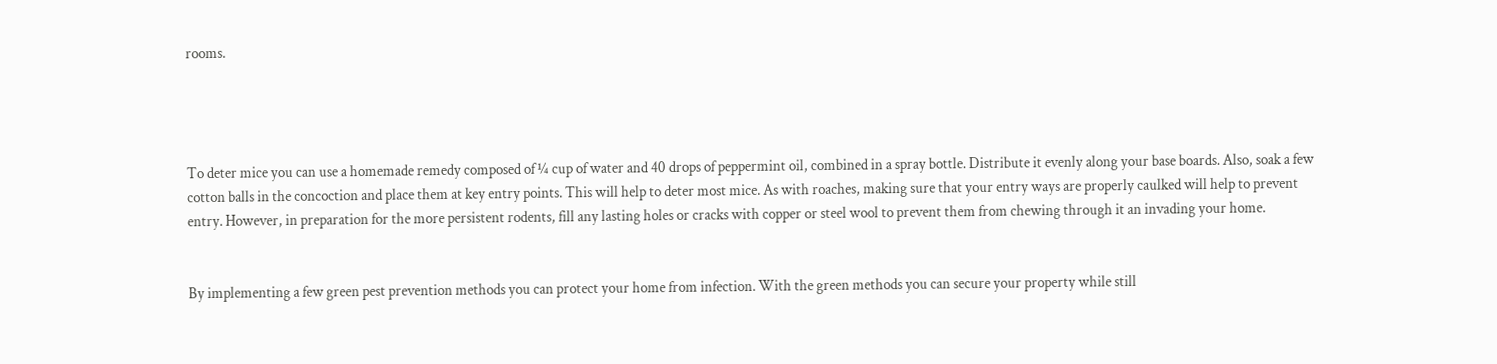rooms.




To deter mice you can use a homemade remedy composed of ¼ cup of water and 40 drops of peppermint oil, combined in a spray bottle. Distribute it evenly along your base boards. Also, soak a few cotton balls in the concoction and place them at key entry points. This will help to deter most mice. As with roaches, making sure that your entry ways are properly caulked will help to prevent entry. However, in preparation for the more persistent rodents, fill any lasting holes or cracks with copper or steel wool to prevent them from chewing through it an invading your home.


By implementing a few green pest prevention methods you can protect your home from infection. With the green methods you can secure your property while still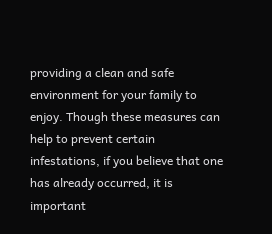providing a clean and safe environment for your family to enjoy. Though these measures can help to prevent certain infestations, if you believe that one has already occurred, it is important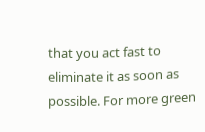that you act fast to eliminate it as soon as possible. For more green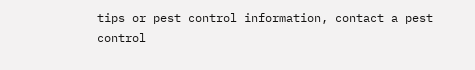tips or pest control information, contact a pest control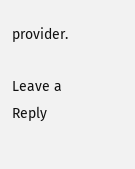provider.

Leave a Reply